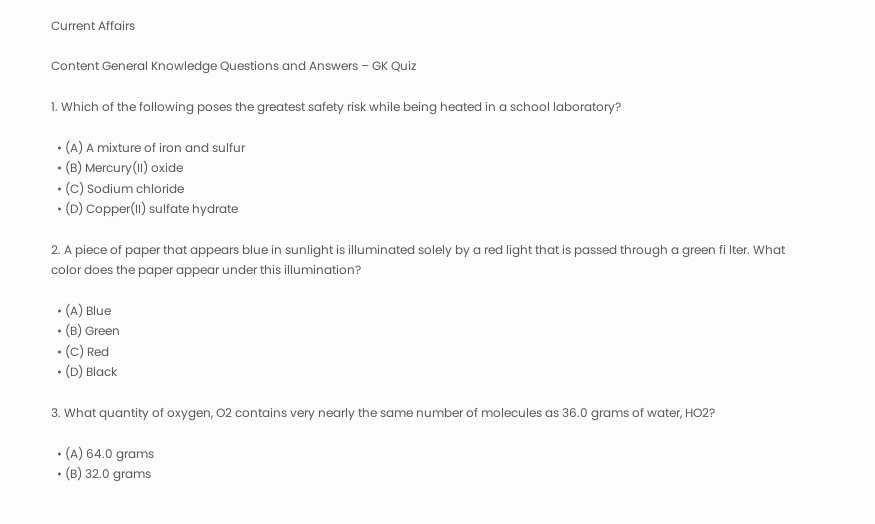Current Affairs

Content General Knowledge Questions and Answers – GK Quiz

1. Which of the following poses the greatest safety risk while being heated in a school laboratory?

  • (A) A mixture of iron and sulfur
  • (B) Mercury(II) oxide
  • (C) Sodium chloride
  • (D) Copper(II) sulfate hydrate

2. A piece of paper that appears blue in sunlight is illuminated solely by a red light that is passed through a green fi lter. What color does the paper appear under this illumination?

  • (A) Blue
  • (B) Green
  • (C) Red
  • (D) Black

3. What quantity of oxygen, O2 contains very nearly the same number of molecules as 36.0 grams of water, HO2?

  • (A) 64.0 grams
  • (B) 32.0 grams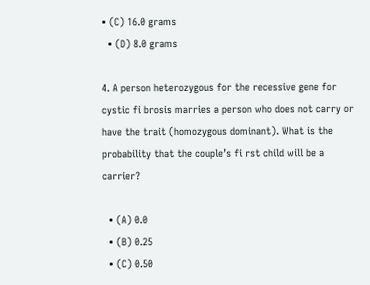• (C) 16.0 grams
  • (D) 8.0 grams

4. A person heterozygous for the recessive gene for cystic fi brosis marries a person who does not carry or have the trait (homozygous dominant). What is the probability that the couple’s fi rst child will be a carrier?

  • (A) 0.0
  • (B) 0.25
  • (C) 0.50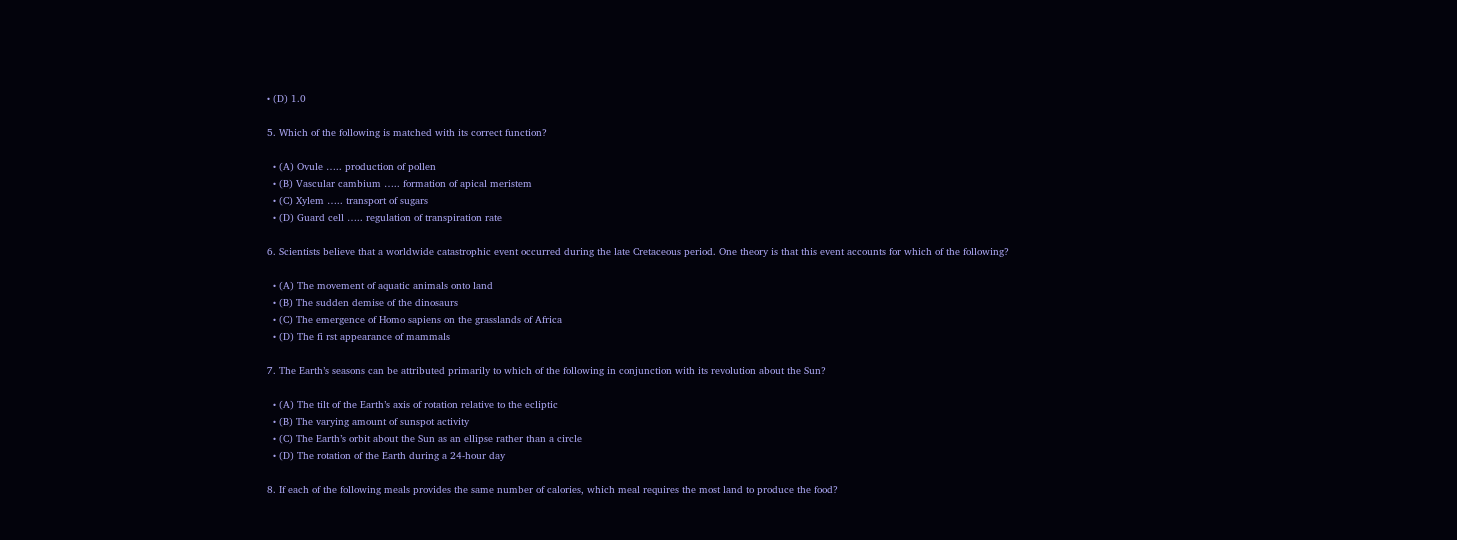• (D) 1.0

5. Which of the following is matched with its correct function?

  • (A) Ovule ….. production of pollen
  • (B) Vascular cambium ….. formation of apical meristem
  • (C) Xylem ….. transport of sugars
  • (D) Guard cell ….. regulation of transpiration rate

6. Scientists believe that a worldwide catastrophic event occurred during the late Cretaceous period. One theory is that this event accounts for which of the following?

  • (A) The movement of aquatic animals onto land
  • (B) The sudden demise of the dinosaurs
  • (C) The emergence of Homo sapiens on the grasslands of Africa
  • (D) The fi rst appearance of mammals

7. The Earth’s seasons can be attributed primarily to which of the following in conjunction with its revolution about the Sun?

  • (A) The tilt of the Earth’s axis of rotation relative to the ecliptic
  • (B) The varying amount of sunspot activity
  • (C) The Earth’s orbit about the Sun as an ellipse rather than a circle
  • (D) The rotation of the Earth during a 24-hour day

8. If each of the following meals provides the same number of calories, which meal requires the most land to produce the food?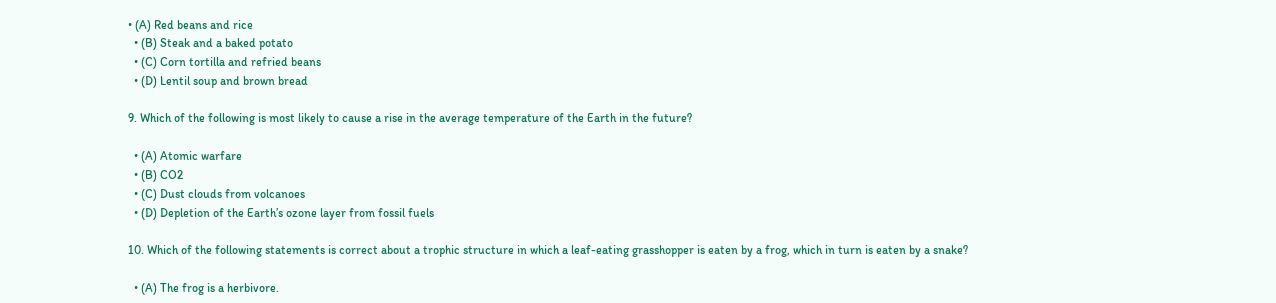• (A) Red beans and rice
  • (B) Steak and a baked potato
  • (C) Corn tortilla and refried beans
  • (D) Lentil soup and brown bread

9. Which of the following is most likely to cause a rise in the average temperature of the Earth in the future?

  • (A) Atomic warfare
  • (B) CO2
  • (C) Dust clouds from volcanoes
  • (D) Depletion of the Earth’s ozone layer from fossil fuels

10. Which of the following statements is correct about a trophic structure in which a leaf-eating grasshopper is eaten by a frog, which in turn is eaten by a snake?

  • (A) The frog is a herbivore.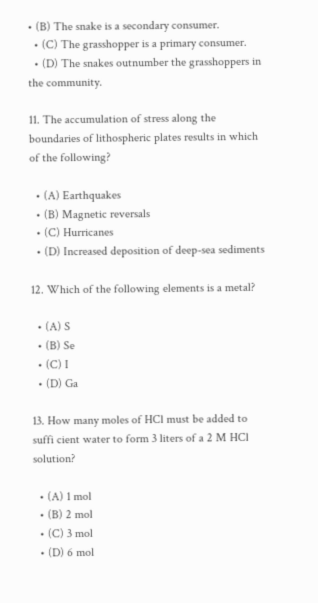• (B) The snake is a secondary consumer.
  • (C) The grasshopper is a primary consumer.
  • (D) The snakes outnumber the grasshoppers in the community.

11. The accumulation of stress along the boundaries of lithospheric plates results in which of the following?

  • (A) Earthquakes
  • (B) Magnetic reversals
  • (C) Hurricanes
  • (D) Increased deposition of deep-sea sediments

12. Which of the following elements is a metal?

  • (A) S
  • (B) Se
  • (C) I
  • (D) Ga

13. How many moles of HCl must be added to suffi cient water to form 3 liters of a 2 M HCl solution?

  • (A) 1 mol
  • (B) 2 mol
  • (C) 3 mol
  • (D) 6 mol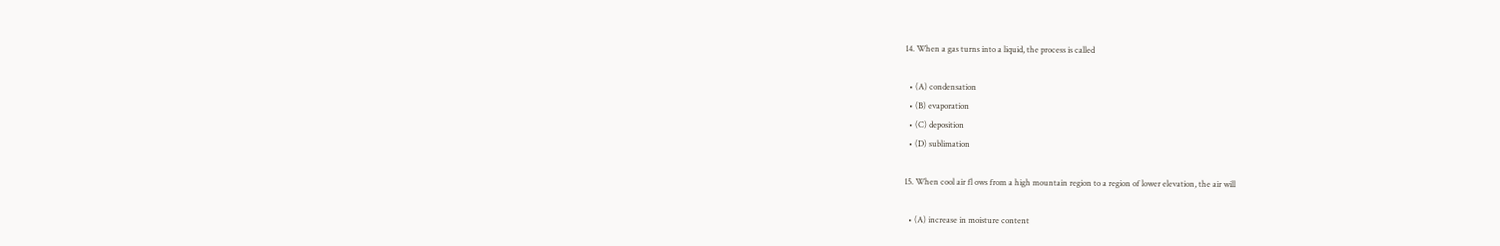14. When a gas turns into a liquid, the process is called

  • (A) condensation
  • (B) evaporation
  • (C) deposition
  • (D) sublimation

15. When cool air fl ows from a high mountain region to a region of lower elevation, the air will

  • (A) increase in moisture content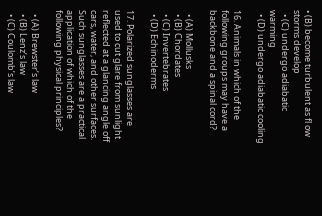• (B) become turbulent as fl ow storms develop
  • (C) undergo adiabatic warming
  • (D) undergo adiabatic cooling

16. Animals in which of the following groups may have a backbone and a spinal cord?

  • (A) Mollusks
  • (B) Chordates
  • (C) Invertebrates
  • (D) Echinoderms

17. Polarized sunglasses are used to cut glare from sunlight reflected at a glancing angle off cars, water, and other surfaces. Such sunglasses are a practical application of which of the following physical principles?

  • (A) Brewster’s law
  • (B) Lenz’s law
  • (C) Coulomb’s law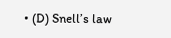• (D) Snell’s law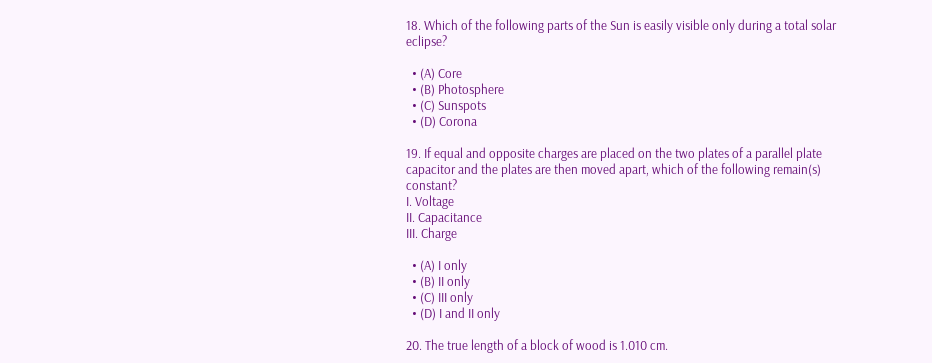18. Which of the following parts of the Sun is easily visible only during a total solar eclipse?

  • (A) Core
  • (B) Photosphere
  • (C) Sunspots
  • (D) Corona

19. If equal and opposite charges are placed on the two plates of a parallel plate capacitor and the plates are then moved apart, which of the following remain(s) constant?
I. Voltage
II. Capacitance
III. Charge

  • (A) I only
  • (B) II only
  • (C) III only
  • (D) I and II only

20. The true length of a block of wood is 1.010 cm.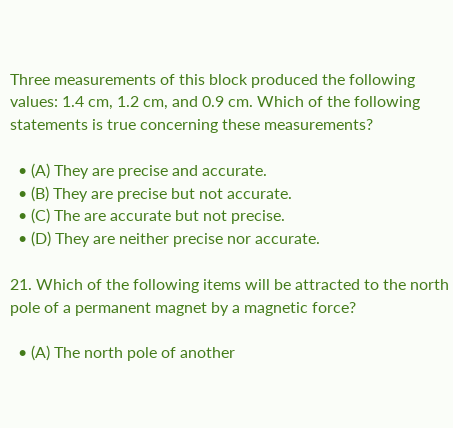Three measurements of this block produced the following values: 1.4 cm, 1.2 cm, and 0.9 cm. Which of the following statements is true concerning these measurements?

  • (A) They are precise and accurate.
  • (B) They are precise but not accurate.
  • (C) The are accurate but not precise.
  • (D) They are neither precise nor accurate.

21. Which of the following items will be attracted to the north pole of a permanent magnet by a magnetic force?

  • (A) The north pole of another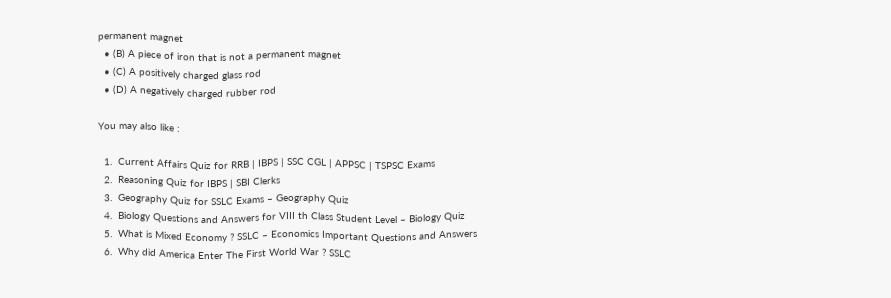permanent magnet
  • (B) A piece of iron that is not a permanent magnet
  • (C) A positively charged glass rod
  • (D) A negatively charged rubber rod

You may also like :

  1.  Current Affairs Quiz for RRB | IBPS | SSC CGL | APPSC | TSPSC Exams
  2.  Reasoning Quiz for IBPS | SBI Clerks
  3.  Geography Quiz for SSLC Exams – Geography Quiz
  4.  Biology Questions and Answers for VIII th Class Student Level – Biology Quiz
  5.  What is Mixed Economy ? SSLC – Economics Important Questions and Answers
  6.  Why did America Enter The First World War ? SSLC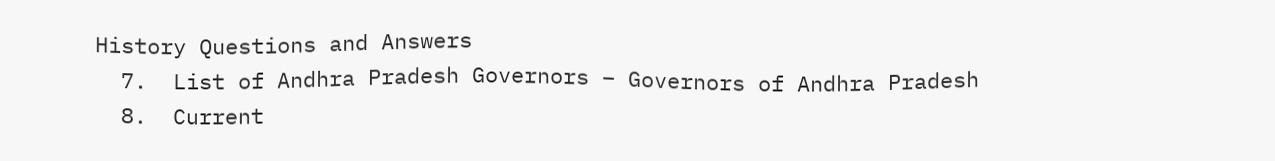History Questions and Answers
  7.  List of Andhra Pradesh Governors – Governors of Andhra Pradesh
  8.  Current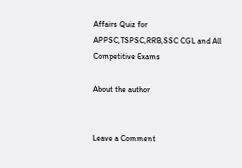Affairs Quiz for APPSC,TSPSC,RRB,SSC CGL and All Competitive Exams

About the author


Leave a Comment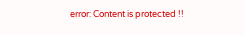error: Content is protected !!